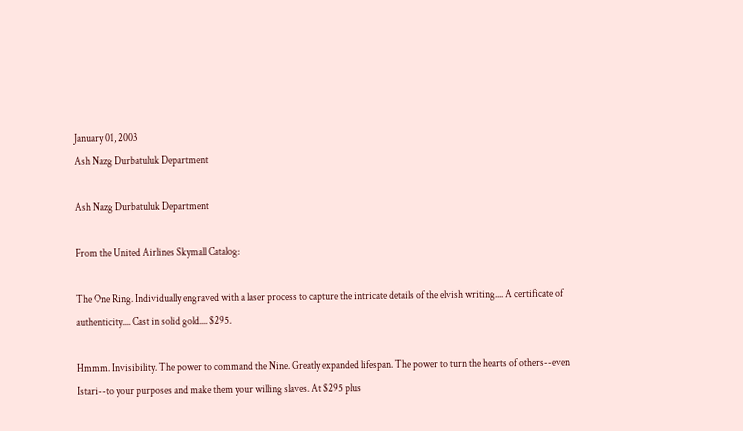January 01, 2003
Ash Nazg Durbatuluk Department

Ash Nazg Durbatuluk Department

From the United Airlines Skymall Catalog:

The One Ring. Individually engraved with a laser process to capture the intricate details of the elvish writing.... A certificate of authenticity.... Cast in solid gold.... $295.

Hmmm. Invisibility. The power to command the Nine. Greatly expanded lifespan. The power to turn the hearts of others--even Istari--to your purposes and make them your willing slaves. At $295 plus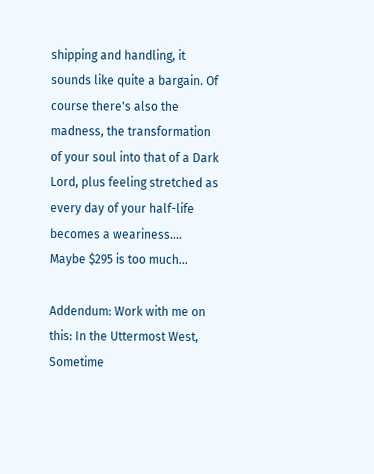shipping and handling, it sounds like quite a bargain. Of course there's also the madness, the transformation of your soul into that of a Dark Lord, plus feeling stretched as every day of your half-life becomes a weariness.... Maybe $295 is too much...

Addendum: Work with me on this: In the Uttermost West, Sometime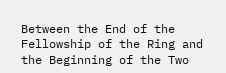Between the End of the Fellowship of the Ring and the Beginning of the Two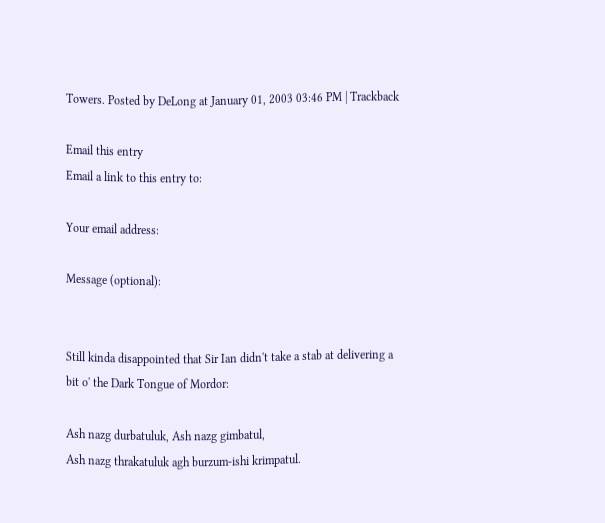Towers. Posted by DeLong at January 01, 2003 03:46 PM | Trackback

Email this entry
Email a link to this entry to:

Your email address:

Message (optional):


Still kinda disappointed that Sir Ian didn't take a stab at delivering a bit o' the Dark Tongue of Mordor:

Ash nazg durbatuluk, Ash nazg gimbatul,
Ash nazg thrakatuluk agh burzum-ishi krimpatul.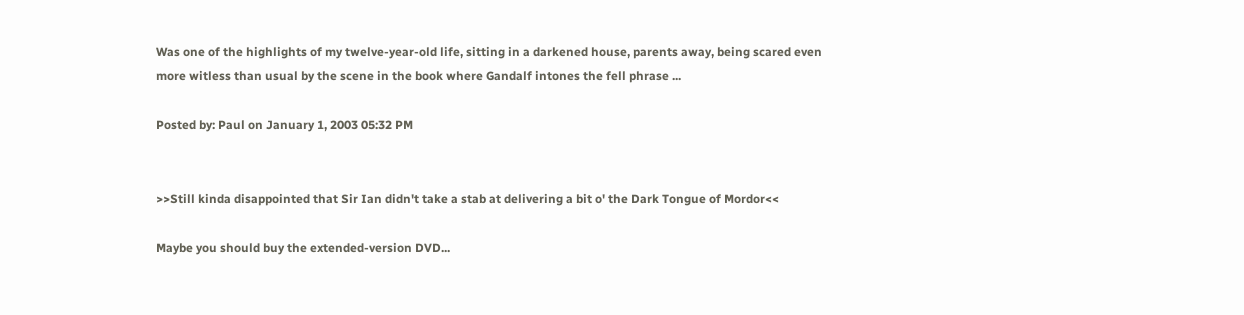Was one of the highlights of my twelve-year-old life, sitting in a darkened house, parents away, being scared even more witless than usual by the scene in the book where Gandalf intones the fell phrase ...

Posted by: Paul on January 1, 2003 05:32 PM


>>Still kinda disappointed that Sir Ian didn't take a stab at delivering a bit o' the Dark Tongue of Mordor<<

Maybe you should buy the extended-version DVD...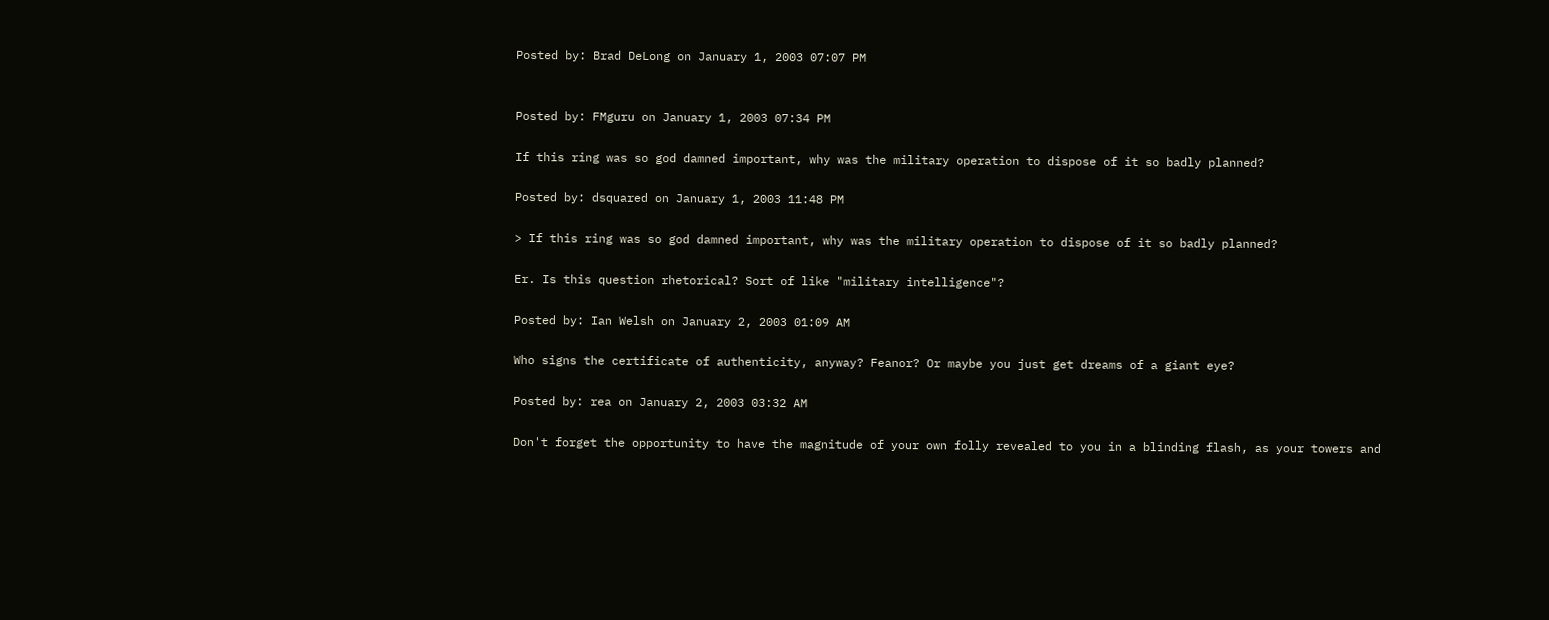Posted by: Brad DeLong on January 1, 2003 07:07 PM


Posted by: FMguru on January 1, 2003 07:34 PM

If this ring was so god damned important, why was the military operation to dispose of it so badly planned?

Posted by: dsquared on January 1, 2003 11:48 PM

> If this ring was so god damned important, why was the military operation to dispose of it so badly planned?

Er. Is this question rhetorical? Sort of like "military intelligence"?

Posted by: Ian Welsh on January 2, 2003 01:09 AM

Who signs the certificate of authenticity, anyway? Feanor? Or maybe you just get dreams of a giant eye?

Posted by: rea on January 2, 2003 03:32 AM

Don't forget the opportunity to have the magnitude of your own folly revealed to you in a blinding flash, as your towers and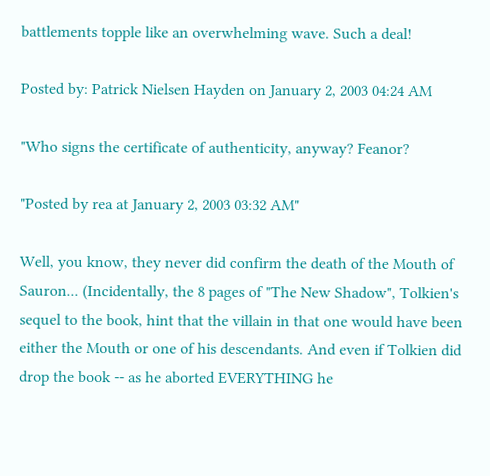battlements topple like an overwhelming wave. Such a deal!

Posted by: Patrick Nielsen Hayden on January 2, 2003 04:24 AM

"Who signs the certificate of authenticity, anyway? Feanor?

"Posted by rea at January 2, 2003 03:32 AM"

Well, you know, they never did confirm the death of the Mouth of Sauron... (Incidentally, the 8 pages of "The New Shadow", Tolkien's sequel to the book, hint that the villain in that one would have been either the Mouth or one of his descendants. And even if Tolkien did drop the book -- as he aborted EVERYTHING he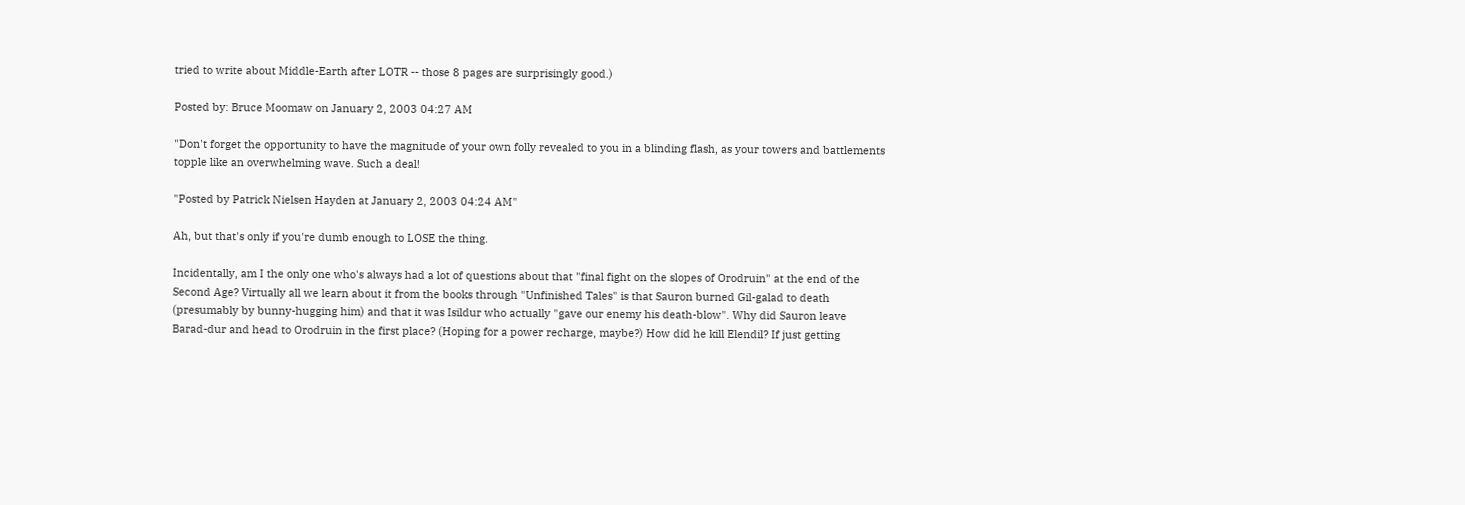tried to write about Middle-Earth after LOTR -- those 8 pages are surprisingly good.)

Posted by: Bruce Moomaw on January 2, 2003 04:27 AM

"Don't forget the opportunity to have the magnitude of your own folly revealed to you in a blinding flash, as your towers and battlements topple like an overwhelming wave. Such a deal!

"Posted by Patrick Nielsen Hayden at January 2, 2003 04:24 AM"

Ah, but that's only if you're dumb enough to LOSE the thing.

Incidentally, am I the only one who's always had a lot of questions about that "final fight on the slopes of Orodruin" at the end of the Second Age? Virtually all we learn about it from the books through "Unfinished Tales" is that Sauron burned Gil-galad to death (presumably by bunny-hugging him) and that it was Isildur who actually "gave our enemy his death-blow". Why did Sauron leave Barad-dur and head to Orodruin in the first place? (Hoping for a power recharge, maybe?) How did he kill Elendil? If just getting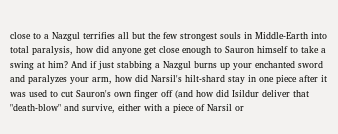close to a Nazgul terrifies all but the few strongest souls in Middle-Earth into total paralysis, how did anyone get close enough to Sauron himself to take a swing at him? And if just stabbing a Nazgul burns up your enchanted sword and paralyzes your arm, how did Narsil's hilt-shard stay in one piece after it was used to cut Sauron's own finger off (and how did Isildur deliver that "death-blow" and survive, either with a piece of Narsil or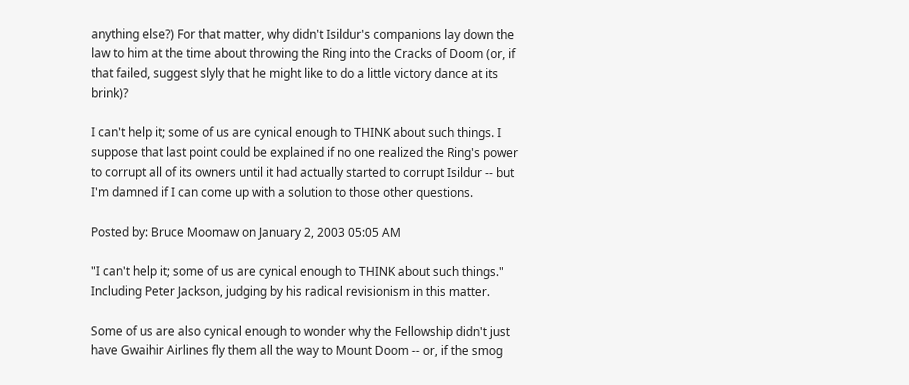anything else?) For that matter, why didn't Isildur's companions lay down the law to him at the time about throwing the Ring into the Cracks of Doom (or, if that failed, suggest slyly that he might like to do a little victory dance at its brink)?

I can't help it; some of us are cynical enough to THINK about such things. I suppose that last point could be explained if no one realized the Ring's power to corrupt all of its owners until it had actually started to corrupt Isildur -- but I'm damned if I can come up with a solution to those other questions.

Posted by: Bruce Moomaw on January 2, 2003 05:05 AM

"I can't help it; some of us are cynical enough to THINK about such things." Including Peter Jackson, judging by his radical revisionism in this matter.

Some of us are also cynical enough to wonder why the Fellowship didn't just have Gwaihir Airlines fly them all the way to Mount Doom -- or, if the smog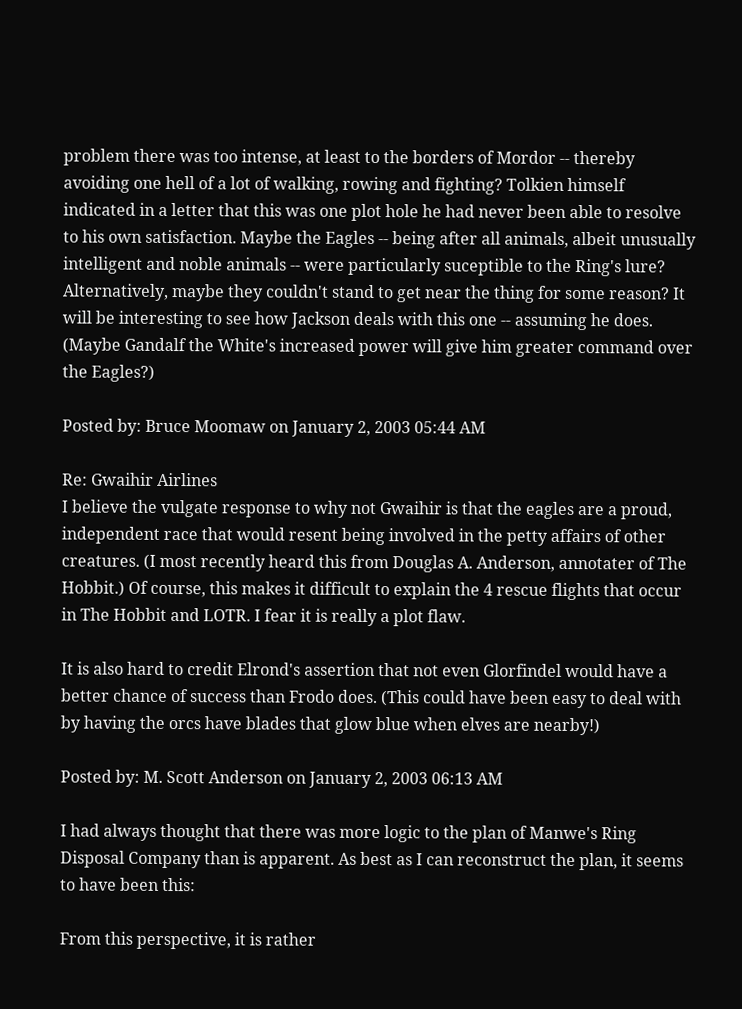problem there was too intense, at least to the borders of Mordor -- thereby avoiding one hell of a lot of walking, rowing and fighting? Tolkien himself indicated in a letter that this was one plot hole he had never been able to resolve to his own satisfaction. Maybe the Eagles -- being after all animals, albeit unusually intelligent and noble animals -- were particularly suceptible to the Ring's lure? Alternatively, maybe they couldn't stand to get near the thing for some reason? It will be interesting to see how Jackson deals with this one -- assuming he does. (Maybe Gandalf the White's increased power will give him greater command over the Eagles?)

Posted by: Bruce Moomaw on January 2, 2003 05:44 AM

Re: Gwaihir Airlines
I believe the vulgate response to why not Gwaihir is that the eagles are a proud, independent race that would resent being involved in the petty affairs of other creatures. (I most recently heard this from Douglas A. Anderson, annotater of The Hobbit.) Of course, this makes it difficult to explain the 4 rescue flights that occur in The Hobbit and LOTR. I fear it is really a plot flaw.

It is also hard to credit Elrond's assertion that not even Glorfindel would have a better chance of success than Frodo does. (This could have been easy to deal with by having the orcs have blades that glow blue when elves are nearby!)

Posted by: M. Scott Anderson on January 2, 2003 06:13 AM

I had always thought that there was more logic to the plan of Manwe's Ring Disposal Company than is apparent. As best as I can reconstruct the plan, it seems to have been this:

From this perspective, it is rather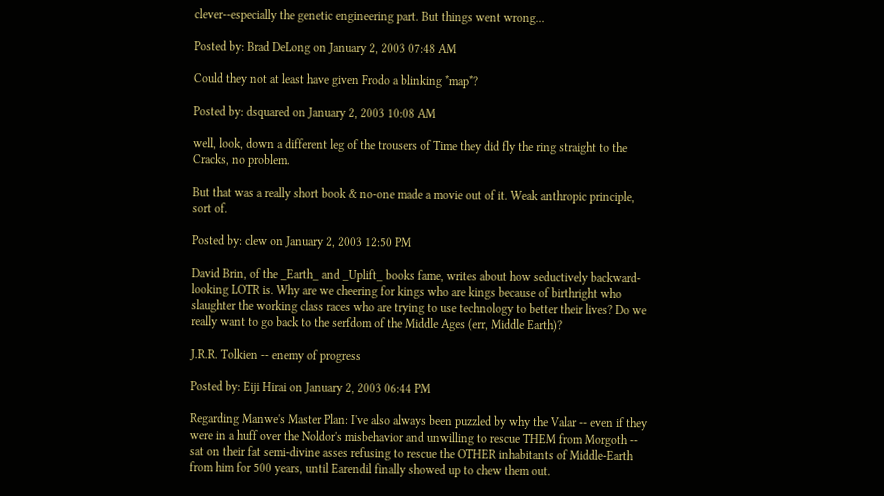clever--especially the genetic engineering part. But things went wrong...

Posted by: Brad DeLong on January 2, 2003 07:48 AM

Could they not at least have given Frodo a blinking *map*?

Posted by: dsquared on January 2, 2003 10:08 AM

well, look, down a different leg of the trousers of Time they did fly the ring straight to the Cracks, no problem.

But that was a really short book & no-one made a movie out of it. Weak anthropic principle, sort of.

Posted by: clew on January 2, 2003 12:50 PM

David Brin, of the _Earth_ and _Uplift_ books fame, writes about how seductively backward-looking LOTR is. Why are we cheering for kings who are kings because of birthright who slaughter the working class races who are trying to use technology to better their lives? Do we really want to go back to the serfdom of the Middle Ages (err, Middle Earth)?

J.R.R. Tolkien -- enemy of progress

Posted by: Eiji Hirai on January 2, 2003 06:44 PM

Regarding Manwe's Master Plan: I've also always been puzzled by why the Valar -- even if they were in a huff over the Noldor's misbehavior and unwilling to rescue THEM from Morgoth -- sat on their fat semi-divine asses refusing to rescue the OTHER inhabitants of Middle-Earth from him for 500 years, until Earendil finally showed up to chew them out.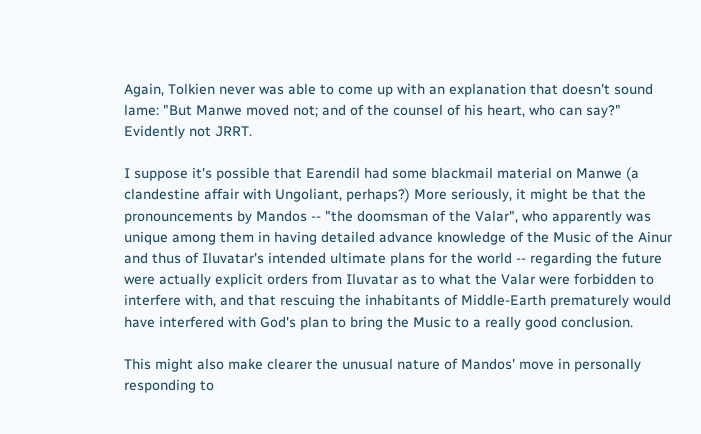Again, Tolkien never was able to come up with an explanation that doesn't sound lame: "But Manwe moved not; and of the counsel of his heart, who can say?" Evidently not JRRT.

I suppose it's possible that Earendil had some blackmail material on Manwe (a clandestine affair with Ungoliant, perhaps?) More seriously, it might be that the pronouncements by Mandos -- "the doomsman of the Valar", who apparently was unique among them in having detailed advance knowledge of the Music of the Ainur and thus of Iluvatar's intended ultimate plans for the world -- regarding the future were actually explicit orders from Iluvatar as to what the Valar were forbidden to interfere with, and that rescuing the inhabitants of Middle-Earth prematurely would have interfered with God's plan to bring the Music to a really good conclusion.

This might also make clearer the unusual nature of Mandos' move in personally responding to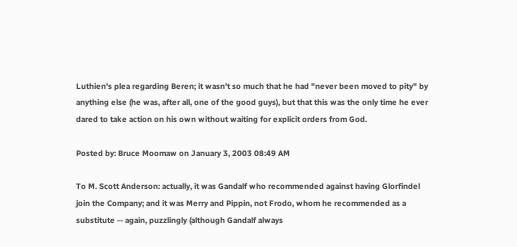Luthien's plea regarding Beren; it wasn't so much that he had "never been moved to pity" by anything else (he was, after all, one of the good guys), but that this was the only time he ever dared to take action on his own without waiting for explicit orders from God.

Posted by: Bruce Moomaw on January 3, 2003 08:49 AM

To M. Scott Anderson: actually, it was Gandalf who recommended against having Glorfindel join the Company; and it was Merry and Pippin, not Frodo, whom he recommended as a substitute -- again, puzzlingly (although Gandalf always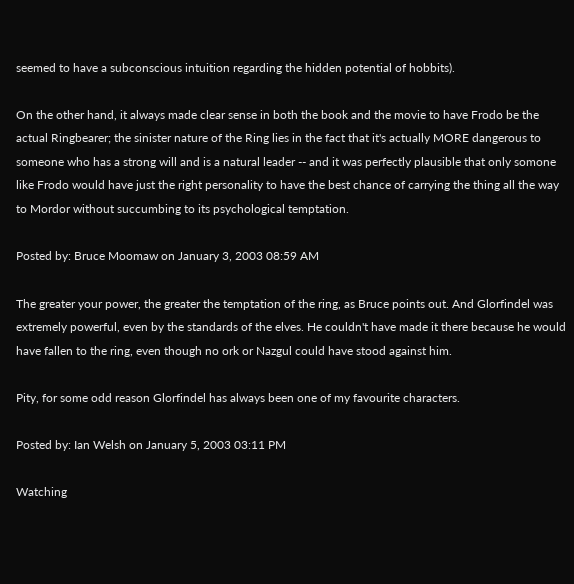seemed to have a subconscious intuition regarding the hidden potential of hobbits).

On the other hand, it always made clear sense in both the book and the movie to have Frodo be the actual Ringbearer; the sinister nature of the Ring lies in the fact that it's actually MORE dangerous to someone who has a strong will and is a natural leader -- and it was perfectly plausible that only somone like Frodo would have just the right personality to have the best chance of carrying the thing all the way to Mordor without succumbing to its psychological temptation.

Posted by: Bruce Moomaw on January 3, 2003 08:59 AM

The greater your power, the greater the temptation of the ring, as Bruce points out. And Glorfindel was extremely powerful, even by the standards of the elves. He couldn't have made it there because he would have fallen to the ring, even though no ork or Nazgul could have stood against him.

Pity, for some odd reason Glorfindel has always been one of my favourite characters.

Posted by: Ian Welsh on January 5, 2003 03:11 PM

Watching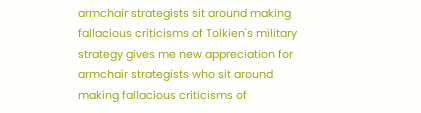armchair strategists sit around making fallacious criticisms of Tolkien's military strategy gives me new appreciation for armchair strategists who sit around making fallacious criticisms of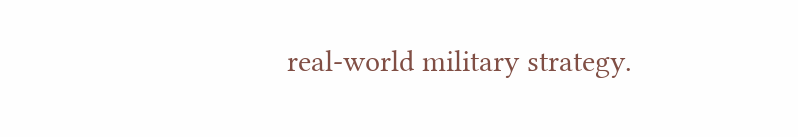real-world military strategy.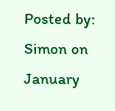Posted by: Simon on January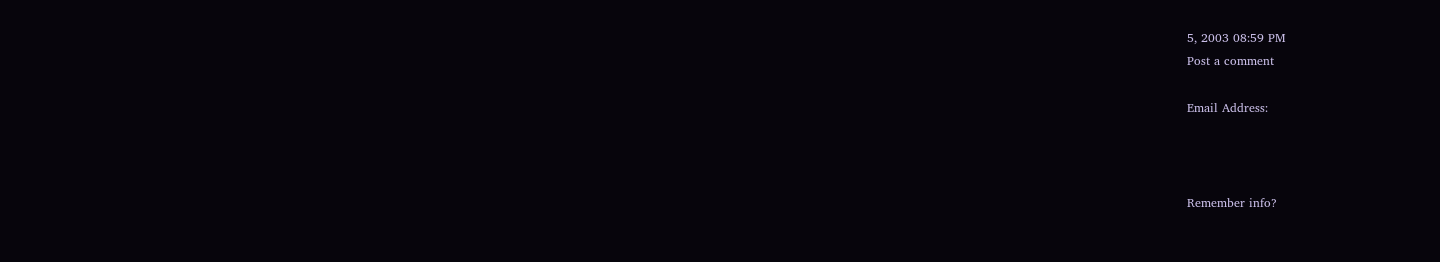5, 2003 08:59 PM
Post a comment

Email Address:



Remember info?